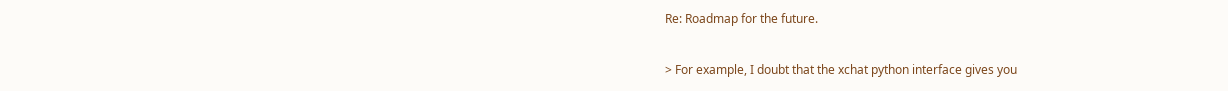Re: Roadmap for the future.

> For example, I doubt that the xchat python interface gives you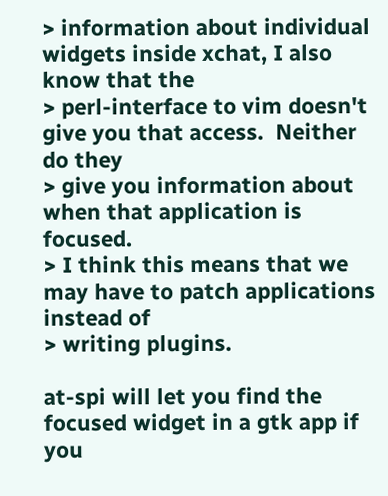> information about individual widgets inside xchat, I also know that the
> perl-interface to vim doesn't give you that access.  Neither do they
> give you information about when that application is focused.
> I think this means that we may have to patch applications instead of
> writing plugins.

at-spi will let you find the focused widget in a gtk app if you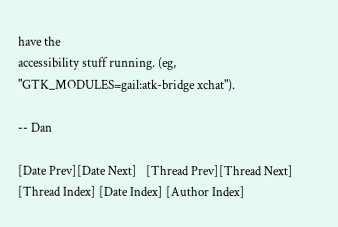have the
accessibility stuff running. (eg, "GTK_MODULES=gail:atk-bridge xchat").

-- Dan

[Date Prev][Date Next]   [Thread Prev][Thread Next]   [Thread Index] [Date Index] [Author Index]